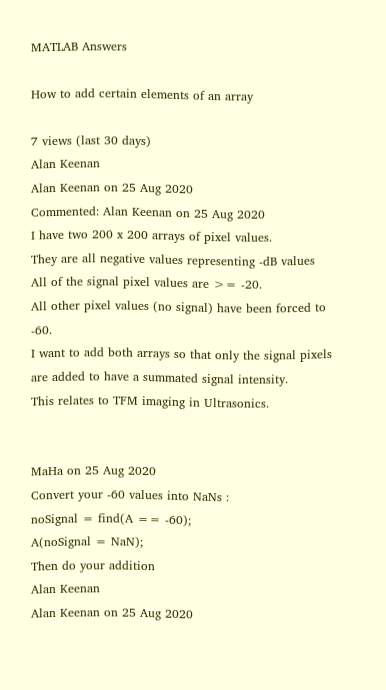MATLAB Answers

How to add certain elements of an array

7 views (last 30 days)
Alan Keenan
Alan Keenan on 25 Aug 2020
Commented: Alan Keenan on 25 Aug 2020
I have two 200 x 200 arrays of pixel values.
They are all negative values representing -dB values
All of the signal pixel values are >= -20.
All other pixel values (no signal) have been forced to -60.
I want to add both arrays so that only the signal pixels are added to have a summated signal intensity.
This relates to TFM imaging in Ultrasonics.


MaHa on 25 Aug 2020
Convert your -60 values into NaNs :
noSignal = find(A == -60);
A(noSignal = NaN);
Then do your addition
Alan Keenan
Alan Keenan on 25 Aug 2020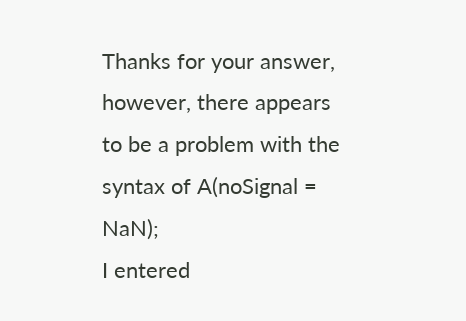Thanks for your answer, however, there appears to be a problem with the syntax of A(noSignal = NaN);
I entered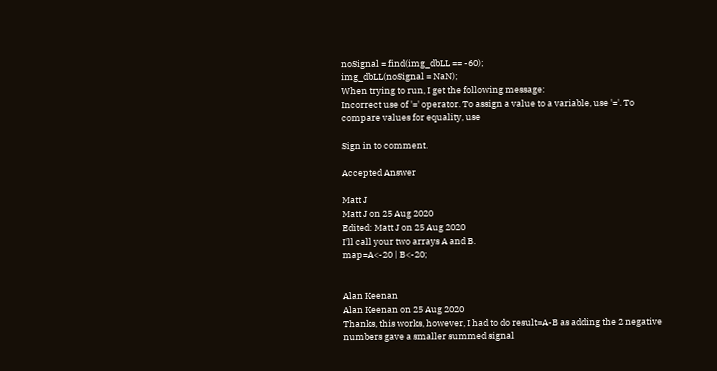noSignal = find(img_dbLL == -60);
img_dbLL(noSignal = NaN);
When trying to run, I get the following message:
Incorrect use of '=' operator. To assign a value to a variable, use '='. To compare values for equality, use

Sign in to comment.

Accepted Answer

Matt J
Matt J on 25 Aug 2020
Edited: Matt J on 25 Aug 2020
I'll call your two arrays A and B.
map=A<-20 | B<-20;


Alan Keenan
Alan Keenan on 25 Aug 2020
Thanks, this works, however, I had to do result=A-B as adding the 2 negative numbers gave a smaller summed signal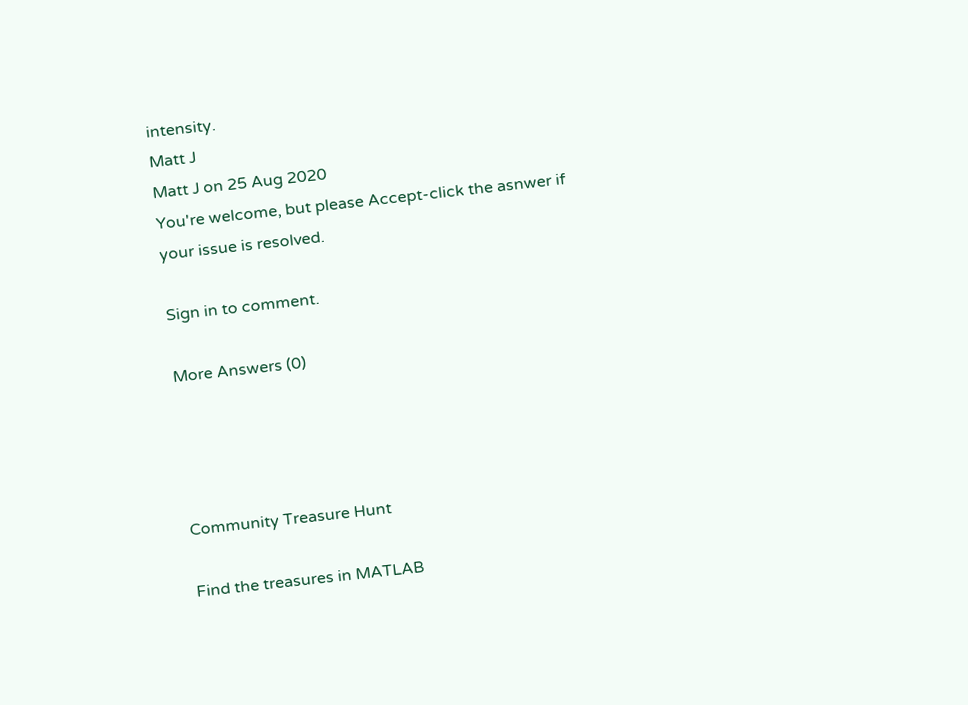intensity.
Matt J
Matt J on 25 Aug 2020
You're welcome, but please Accept-click the asnwer if your issue is resolved.

Sign in to comment.

More Answers (0)




Community Treasure Hunt

Find the treasures in MATLAB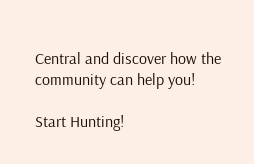Central and discover how the community can help you!

Start Hunting!